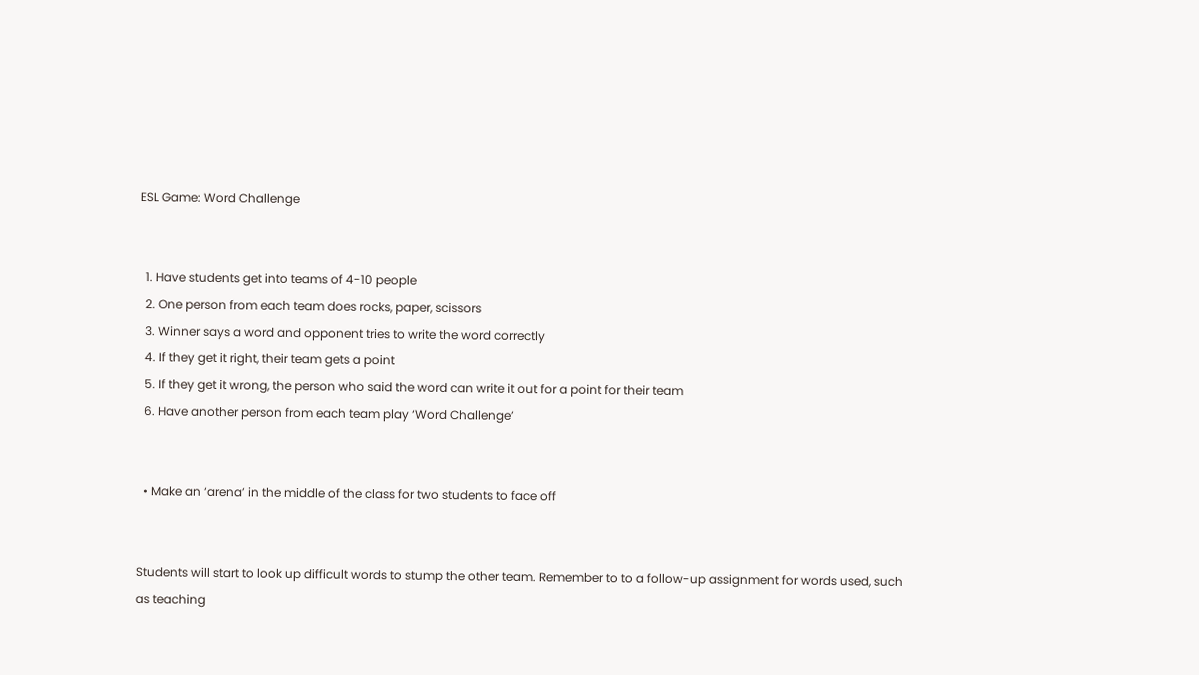ESL Game: Word Challenge


  1. Have students get into teams of 4-10 people
  2. One person from each team does rocks, paper, scissors
  3. Winner says a word and opponent tries to write the word correctly
  4. If they get it right, their team gets a point
  5. If they get it wrong, the person who said the word can write it out for a point for their team
  6. Have another person from each team play ‘Word Challenge’


  • Make an ‘arena’ in the middle of the class for two students to face off


Students will start to look up difficult words to stump the other team. Remember to to a follow-up assignment for words used, such as teaching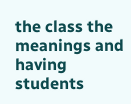the class the meanings and having students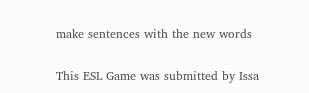make sentences with the new words

This ESL Game was submitted by Issa